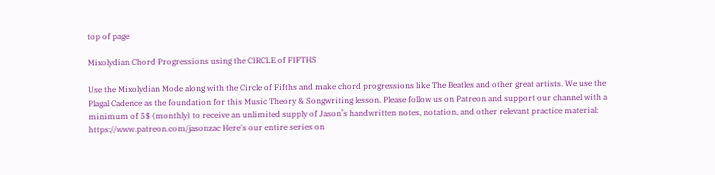top of page

Mixolydian Chord Progressions using the CIRCLE of FIFTHS

Use the Mixolydian Mode along with the Circle of Fifths and make chord progressions like The Beatles and other great artists. We use the Plagal Cadence as the foundation for this Music Theory & Songwriting lesson. Please follow us on Patreon and support our channel with a minimum of 5$ (monthly) to receive an unlimited supply of Jason’s handwritten notes, notation, and other relevant practice material: https://www.patreon.com/jasonzac Here's our entire series on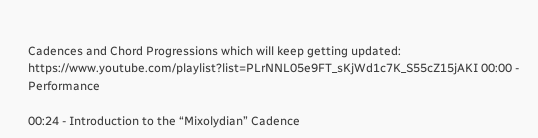Cadences and Chord Progressions which will keep getting updated: https://www.youtube.com/playlist?list=PLrNNL05e9FT_sKjWd1c7K_S55cZ15jAKI 00:00 - Performance

00:24 - Introduction to the “Mixolydian” Cadence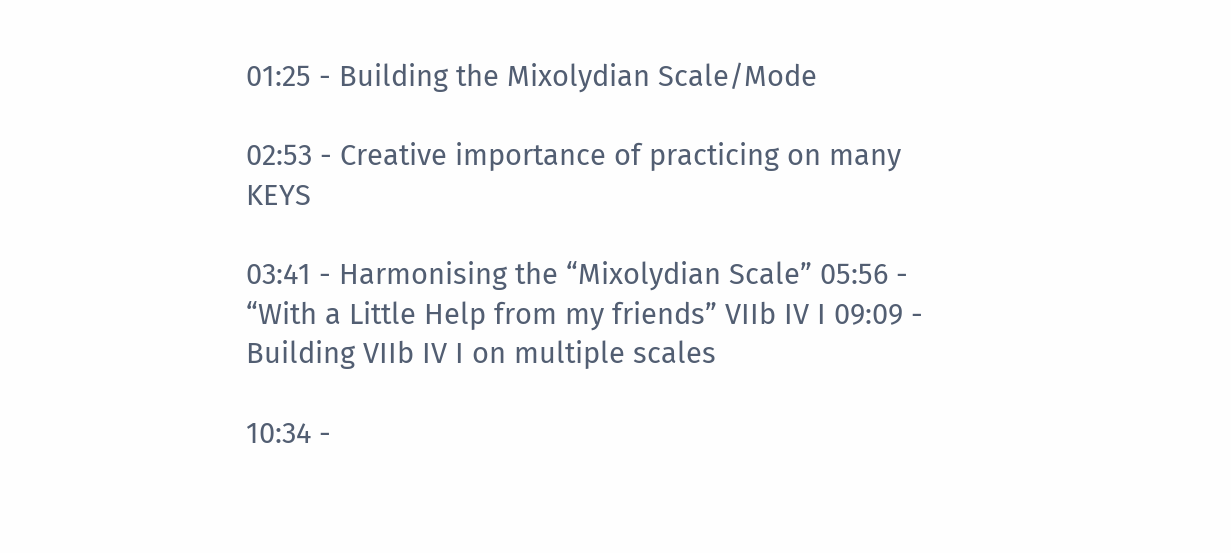01:25 - Building the Mixolydian Scale/Mode

02:53 - Creative importance of practicing on many KEYS

03:41 - Harmonising the “Mixolydian Scale” 05:56 - “With a Little Help from my friends” VIIb IV I 09:09 - Building VIIb IV I on multiple scales

10:34 -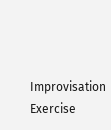Improvisation Exercise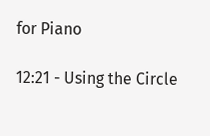for Piano

12:21 - Using the Circle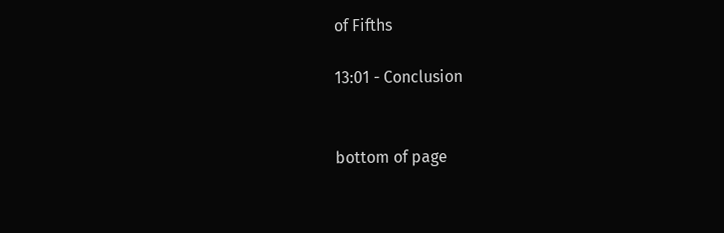of Fifths

13:01 - Conclusion


bottom of page